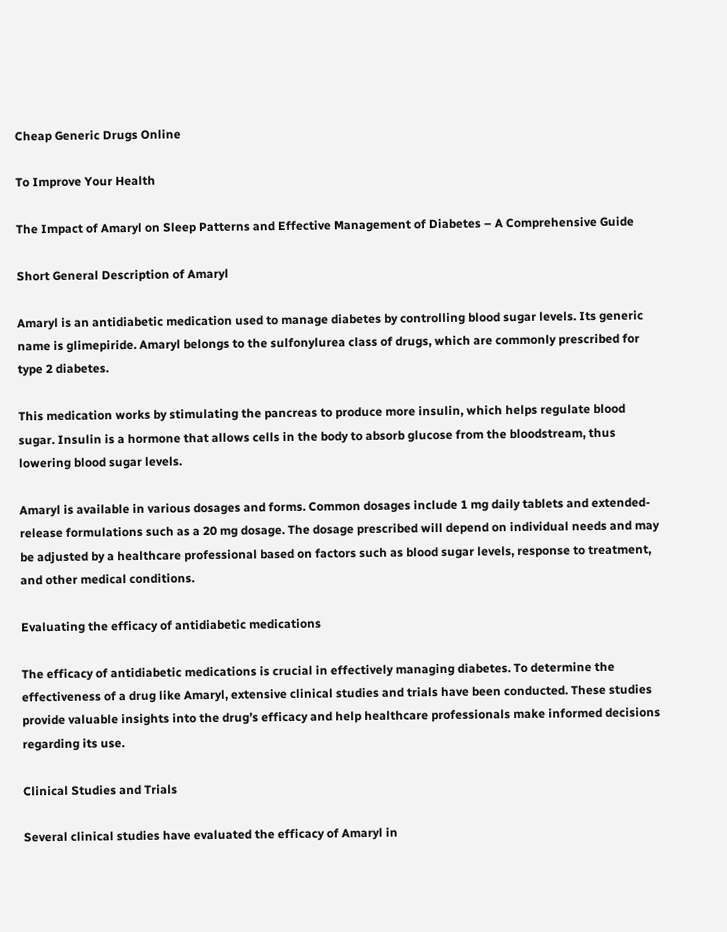Cheap Generic Drugs Online

To Improve Your Health

The Impact of Amaryl on Sleep Patterns and Effective Management of Diabetes – A Comprehensive Guide

Short General Description of Amaryl

Amaryl is an antidiabetic medication used to manage diabetes by controlling blood sugar levels. Its generic name is glimepiride. Amaryl belongs to the sulfonylurea class of drugs, which are commonly prescribed for type 2 diabetes.

This medication works by stimulating the pancreas to produce more insulin, which helps regulate blood sugar. Insulin is a hormone that allows cells in the body to absorb glucose from the bloodstream, thus lowering blood sugar levels.

Amaryl is available in various dosages and forms. Common dosages include 1 mg daily tablets and extended-release formulations such as a 20 mg dosage. The dosage prescribed will depend on individual needs and may be adjusted by a healthcare professional based on factors such as blood sugar levels, response to treatment, and other medical conditions.

Evaluating the efficacy of antidiabetic medications

The efficacy of antidiabetic medications is crucial in effectively managing diabetes. To determine the effectiveness of a drug like Amaryl, extensive clinical studies and trials have been conducted. These studies provide valuable insights into the drug’s efficacy and help healthcare professionals make informed decisions regarding its use.

Clinical Studies and Trials

Several clinical studies have evaluated the efficacy of Amaryl in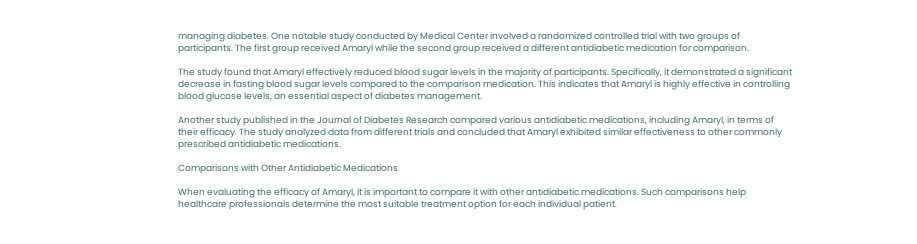managing diabetes. One notable study conducted by Medical Center involved a randomized controlled trial with two groups of participants. The first group received Amaryl while the second group received a different antidiabetic medication for comparison.

The study found that Amaryl effectively reduced blood sugar levels in the majority of participants. Specifically, it demonstrated a significant decrease in fasting blood sugar levels compared to the comparison medication. This indicates that Amaryl is highly effective in controlling blood glucose levels, an essential aspect of diabetes management.

Another study published in the Journal of Diabetes Research compared various antidiabetic medications, including Amaryl, in terms of their efficacy. The study analyzed data from different trials and concluded that Amaryl exhibited similar effectiveness to other commonly prescribed antidiabetic medications.

Comparisons with Other Antidiabetic Medications

When evaluating the efficacy of Amaryl, it is important to compare it with other antidiabetic medications. Such comparisons help healthcare professionals determine the most suitable treatment option for each individual patient.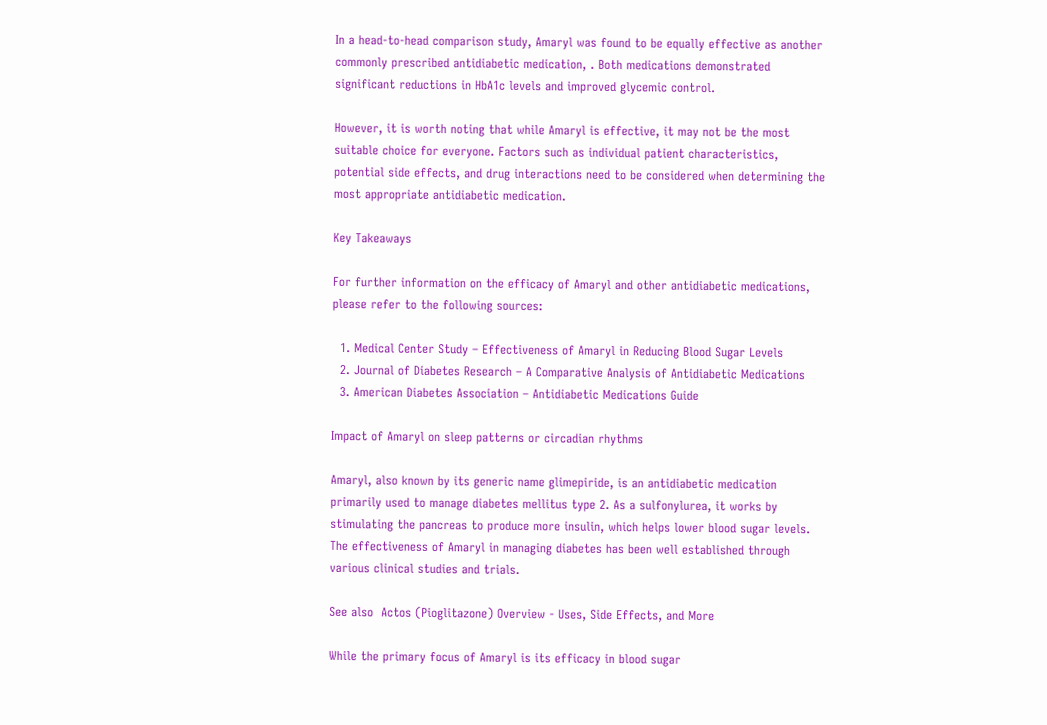In a head-to-head comparison study, Amaryl was found to be equally effective as another commonly prescribed antidiabetic medication, . Both medications demonstrated significant reductions in HbA1c levels and improved glycemic control.

However, it is worth noting that while Amaryl is effective, it may not be the most suitable choice for everyone. Factors such as individual patient characteristics, potential side effects, and drug interactions need to be considered when determining the most appropriate antidiabetic medication.

Key Takeaways

For further information on the efficacy of Amaryl and other antidiabetic medications, please refer to the following sources:

  1. Medical Center Study – Effectiveness of Amaryl in Reducing Blood Sugar Levels
  2. Journal of Diabetes Research – A Comparative Analysis of Antidiabetic Medications
  3. American Diabetes Association – Antidiabetic Medications Guide

Impact of Amaryl on sleep patterns or circadian rhythms

Amaryl, also known by its generic name glimepiride, is an antidiabetic medication primarily used to manage diabetes mellitus type 2. As a sulfonylurea, it works by stimulating the pancreas to produce more insulin, which helps lower blood sugar levels. The effectiveness of Amaryl in managing diabetes has been well established through various clinical studies and trials.

See also  Actos (Pioglitazone) Overview - Uses, Side Effects, and More

While the primary focus of Amaryl is its efficacy in blood sugar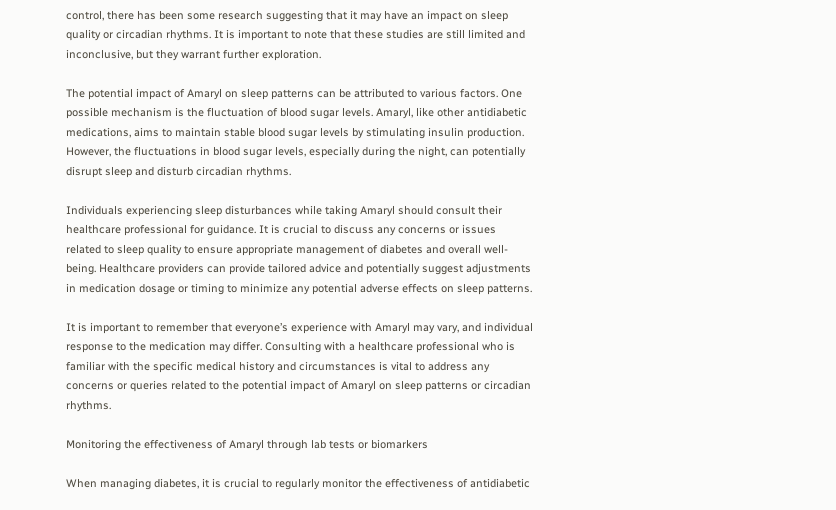control, there has been some research suggesting that it may have an impact on sleep quality or circadian rhythms. It is important to note that these studies are still limited and inconclusive, but they warrant further exploration.

The potential impact of Amaryl on sleep patterns can be attributed to various factors. One possible mechanism is the fluctuation of blood sugar levels. Amaryl, like other antidiabetic medications, aims to maintain stable blood sugar levels by stimulating insulin production. However, the fluctuations in blood sugar levels, especially during the night, can potentially disrupt sleep and disturb circadian rhythms.

Individuals experiencing sleep disturbances while taking Amaryl should consult their healthcare professional for guidance. It is crucial to discuss any concerns or issues related to sleep quality to ensure appropriate management of diabetes and overall well-being. Healthcare providers can provide tailored advice and potentially suggest adjustments in medication dosage or timing to minimize any potential adverse effects on sleep patterns.

It is important to remember that everyone’s experience with Amaryl may vary, and individual response to the medication may differ. Consulting with a healthcare professional who is familiar with the specific medical history and circumstances is vital to address any concerns or queries related to the potential impact of Amaryl on sleep patterns or circadian rhythms.

Monitoring the effectiveness of Amaryl through lab tests or biomarkers

When managing diabetes, it is crucial to regularly monitor the effectiveness of antidiabetic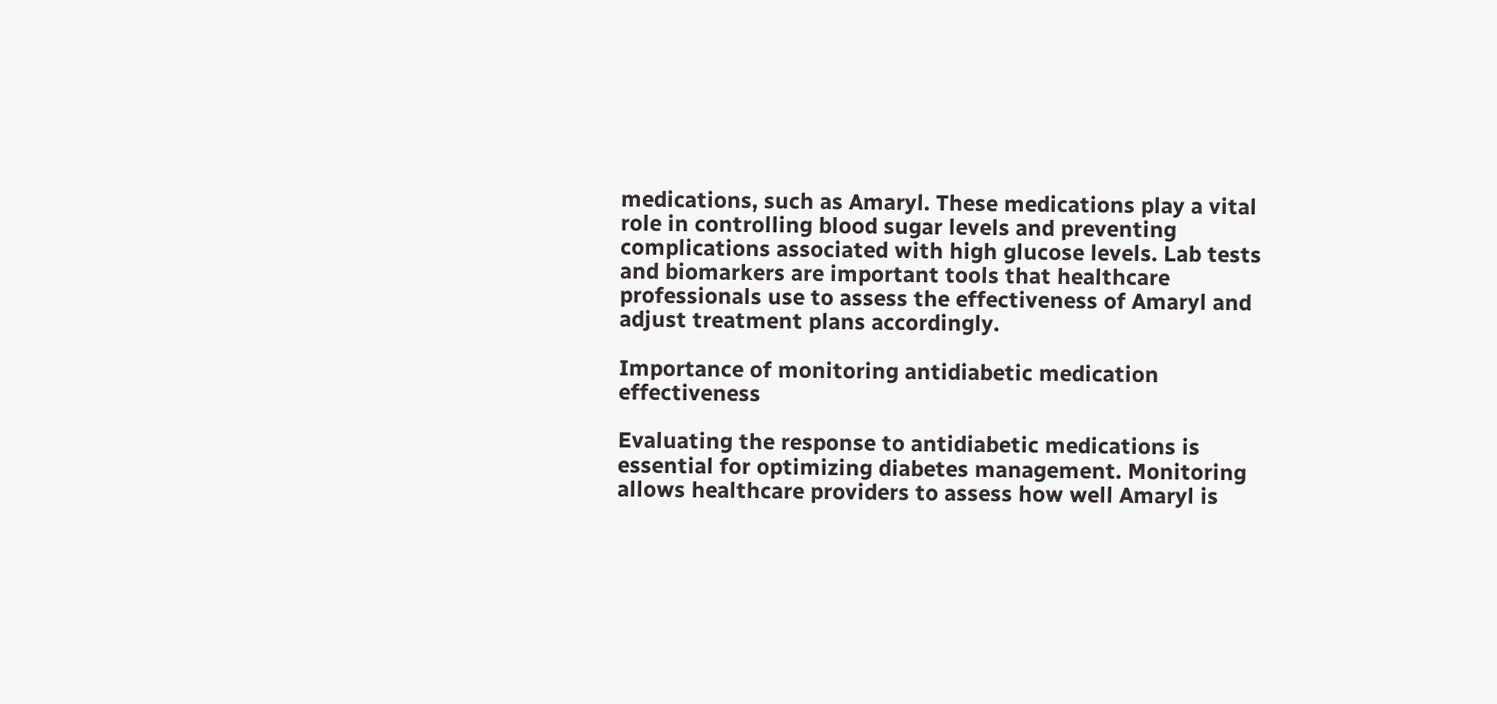medications, such as Amaryl. These medications play a vital role in controlling blood sugar levels and preventing complications associated with high glucose levels. Lab tests and biomarkers are important tools that healthcare professionals use to assess the effectiveness of Amaryl and adjust treatment plans accordingly.

Importance of monitoring antidiabetic medication effectiveness

Evaluating the response to antidiabetic medications is essential for optimizing diabetes management. Monitoring allows healthcare providers to assess how well Amaryl is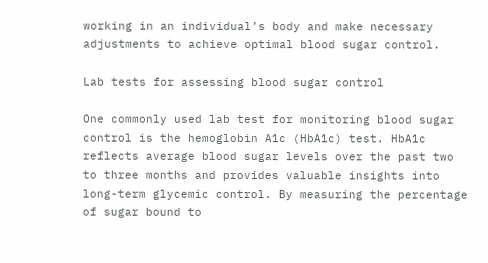working in an individual’s body and make necessary adjustments to achieve optimal blood sugar control.

Lab tests for assessing blood sugar control

One commonly used lab test for monitoring blood sugar control is the hemoglobin A1c (HbA1c) test. HbA1c reflects average blood sugar levels over the past two to three months and provides valuable insights into long-term glycemic control. By measuring the percentage of sugar bound to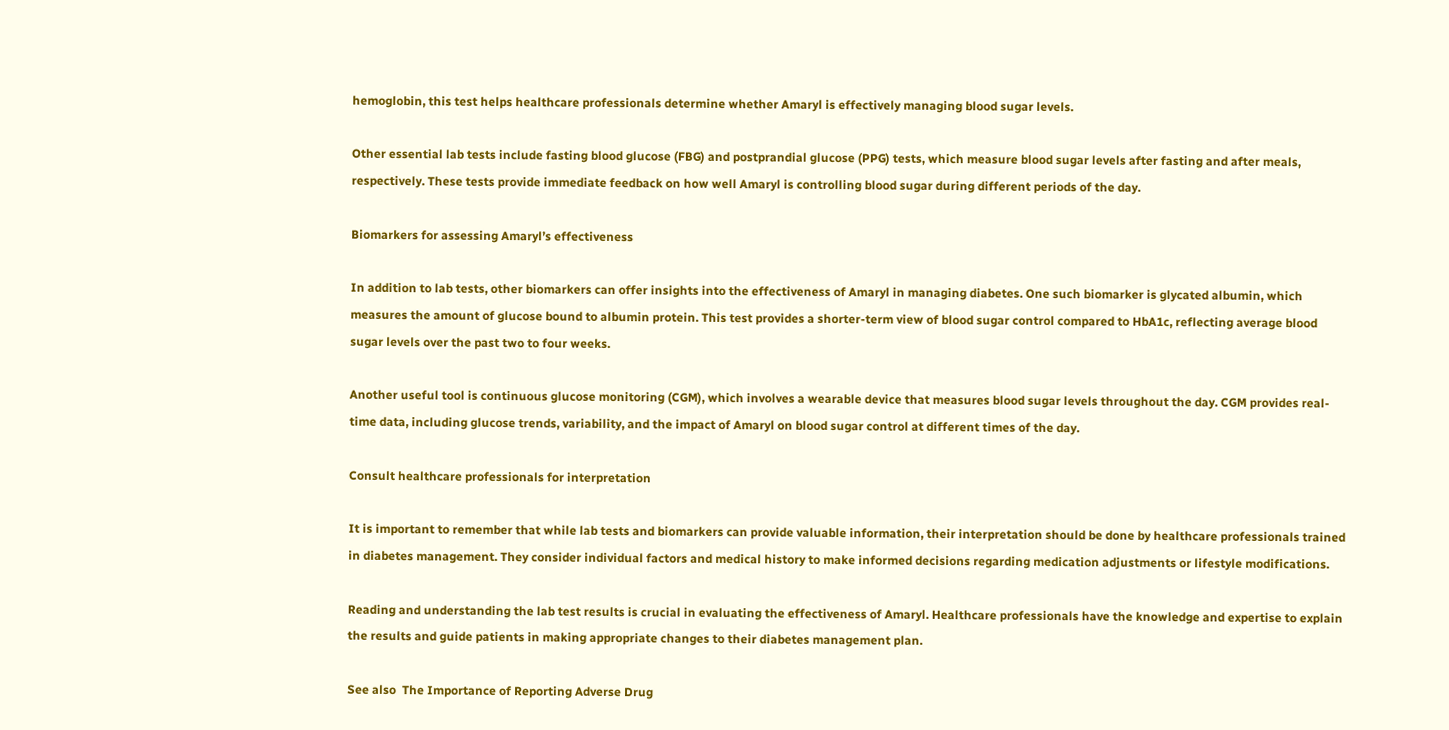hemoglobin, this test helps healthcare professionals determine whether Amaryl is effectively managing blood sugar levels.

Other essential lab tests include fasting blood glucose (FBG) and postprandial glucose (PPG) tests, which measure blood sugar levels after fasting and after meals, respectively. These tests provide immediate feedback on how well Amaryl is controlling blood sugar during different periods of the day.

Biomarkers for assessing Amaryl’s effectiveness

In addition to lab tests, other biomarkers can offer insights into the effectiveness of Amaryl in managing diabetes. One such biomarker is glycated albumin, which measures the amount of glucose bound to albumin protein. This test provides a shorter-term view of blood sugar control compared to HbA1c, reflecting average blood sugar levels over the past two to four weeks.

Another useful tool is continuous glucose monitoring (CGM), which involves a wearable device that measures blood sugar levels throughout the day. CGM provides real-time data, including glucose trends, variability, and the impact of Amaryl on blood sugar control at different times of the day.

Consult healthcare professionals for interpretation

It is important to remember that while lab tests and biomarkers can provide valuable information, their interpretation should be done by healthcare professionals trained in diabetes management. They consider individual factors and medical history to make informed decisions regarding medication adjustments or lifestyle modifications.

Reading and understanding the lab test results is crucial in evaluating the effectiveness of Amaryl. Healthcare professionals have the knowledge and expertise to explain the results and guide patients in making appropriate changes to their diabetes management plan.

See also  The Importance of Reporting Adverse Drug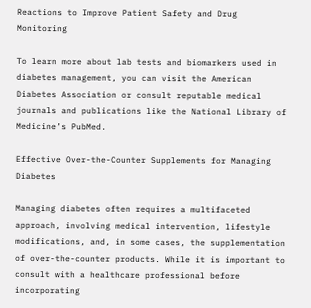Reactions to Improve Patient Safety and Drug Monitoring

To learn more about lab tests and biomarkers used in diabetes management, you can visit the American Diabetes Association or consult reputable medical journals and publications like the National Library of Medicine’s PubMed.

Effective Over-the-Counter Supplements for Managing Diabetes

Managing diabetes often requires a multifaceted approach, involving medical intervention, lifestyle modifications, and, in some cases, the supplementation of over-the-counter products. While it is important to consult with a healthcare professional before incorporating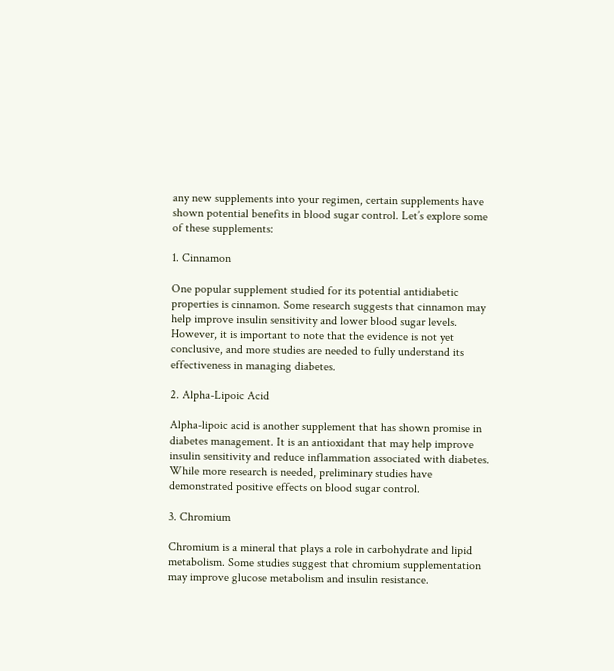any new supplements into your regimen, certain supplements have shown potential benefits in blood sugar control. Let’s explore some of these supplements:

1. Cinnamon

One popular supplement studied for its potential antidiabetic properties is cinnamon. Some research suggests that cinnamon may help improve insulin sensitivity and lower blood sugar levels. However, it is important to note that the evidence is not yet conclusive, and more studies are needed to fully understand its effectiveness in managing diabetes.

2. Alpha-Lipoic Acid

Alpha-lipoic acid is another supplement that has shown promise in diabetes management. It is an antioxidant that may help improve insulin sensitivity and reduce inflammation associated with diabetes. While more research is needed, preliminary studies have demonstrated positive effects on blood sugar control.

3. Chromium

Chromium is a mineral that plays a role in carbohydrate and lipid metabolism. Some studies suggest that chromium supplementation may improve glucose metabolism and insulin resistance.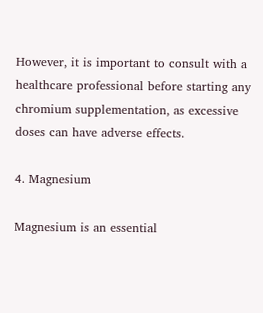However, it is important to consult with a healthcare professional before starting any chromium supplementation, as excessive doses can have adverse effects.

4. Magnesium

Magnesium is an essential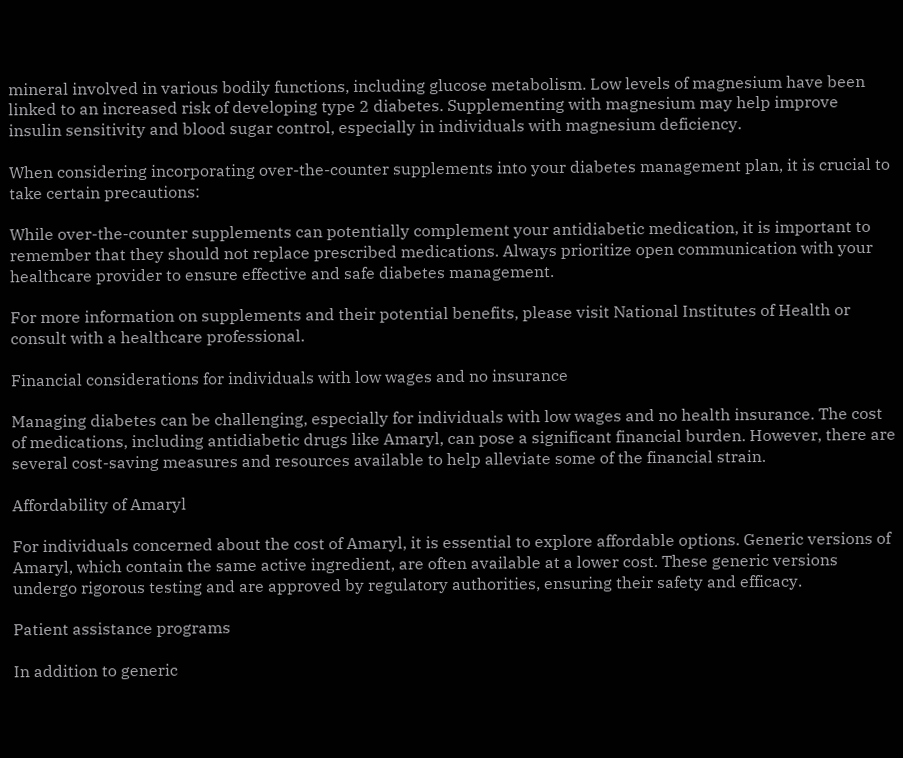mineral involved in various bodily functions, including glucose metabolism. Low levels of magnesium have been linked to an increased risk of developing type 2 diabetes. Supplementing with magnesium may help improve insulin sensitivity and blood sugar control, especially in individuals with magnesium deficiency.

When considering incorporating over-the-counter supplements into your diabetes management plan, it is crucial to take certain precautions:

While over-the-counter supplements can potentially complement your antidiabetic medication, it is important to remember that they should not replace prescribed medications. Always prioritize open communication with your healthcare provider to ensure effective and safe diabetes management.

For more information on supplements and their potential benefits, please visit National Institutes of Health or consult with a healthcare professional.

Financial considerations for individuals with low wages and no insurance

Managing diabetes can be challenging, especially for individuals with low wages and no health insurance. The cost of medications, including antidiabetic drugs like Amaryl, can pose a significant financial burden. However, there are several cost-saving measures and resources available to help alleviate some of the financial strain.

Affordability of Amaryl

For individuals concerned about the cost of Amaryl, it is essential to explore affordable options. Generic versions of Amaryl, which contain the same active ingredient, are often available at a lower cost. These generic versions undergo rigorous testing and are approved by regulatory authorities, ensuring their safety and efficacy.

Patient assistance programs

In addition to generic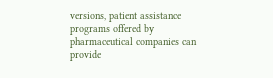versions, patient assistance programs offered by pharmaceutical companies can provide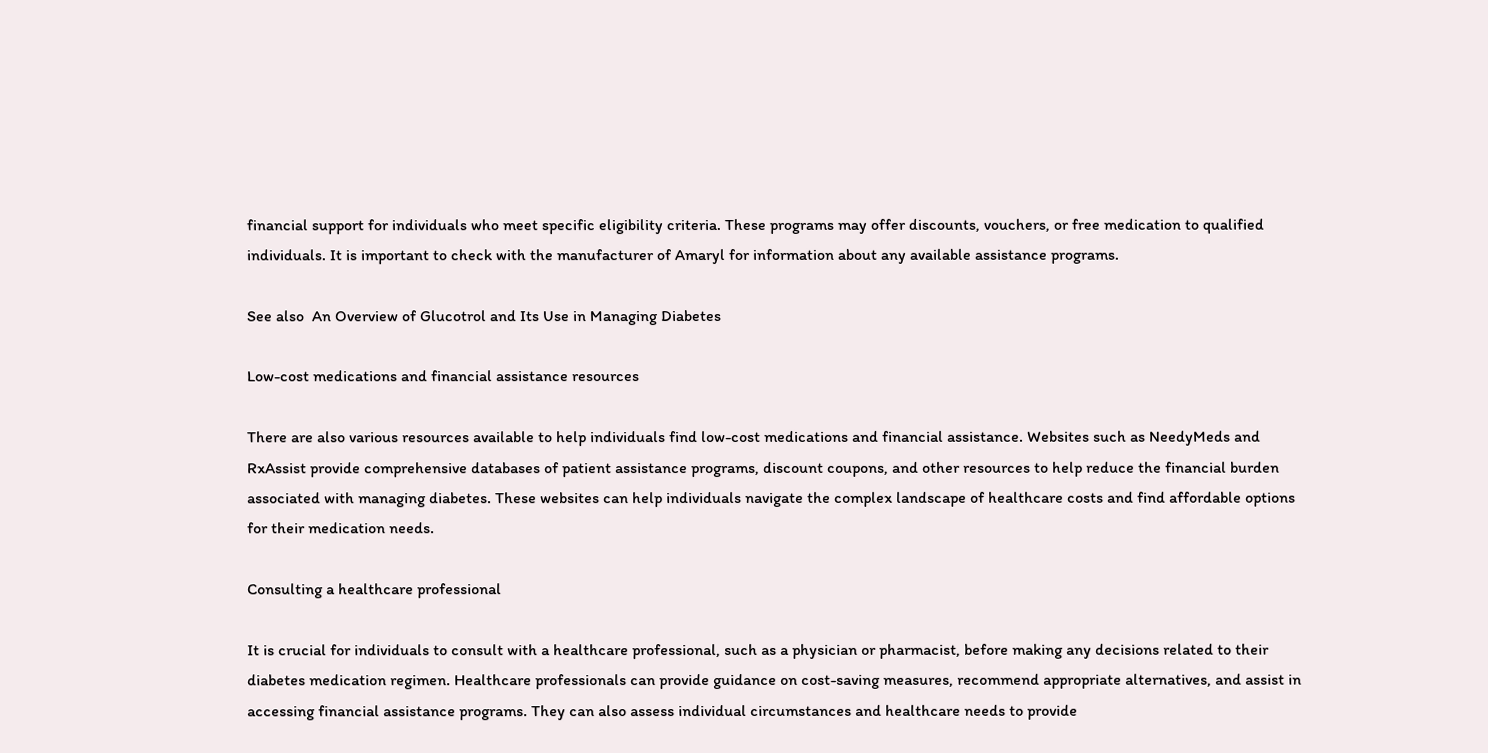financial support for individuals who meet specific eligibility criteria. These programs may offer discounts, vouchers, or free medication to qualified individuals. It is important to check with the manufacturer of Amaryl for information about any available assistance programs.

See also  An Overview of Glucotrol and Its Use in Managing Diabetes

Low-cost medications and financial assistance resources

There are also various resources available to help individuals find low-cost medications and financial assistance. Websites such as NeedyMeds and RxAssist provide comprehensive databases of patient assistance programs, discount coupons, and other resources to help reduce the financial burden associated with managing diabetes. These websites can help individuals navigate the complex landscape of healthcare costs and find affordable options for their medication needs.

Consulting a healthcare professional

It is crucial for individuals to consult with a healthcare professional, such as a physician or pharmacist, before making any decisions related to their diabetes medication regimen. Healthcare professionals can provide guidance on cost-saving measures, recommend appropriate alternatives, and assist in accessing financial assistance programs. They can also assess individual circumstances and healthcare needs to provide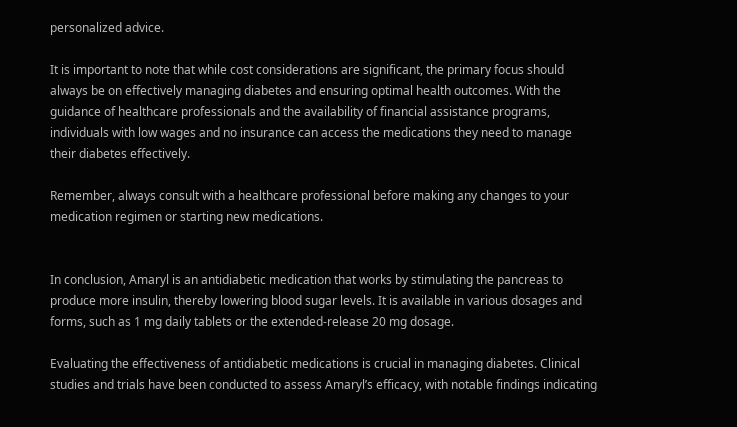personalized advice.

It is important to note that while cost considerations are significant, the primary focus should always be on effectively managing diabetes and ensuring optimal health outcomes. With the guidance of healthcare professionals and the availability of financial assistance programs, individuals with low wages and no insurance can access the medications they need to manage their diabetes effectively.

Remember, always consult with a healthcare professional before making any changes to your medication regimen or starting new medications.


In conclusion, Amaryl is an antidiabetic medication that works by stimulating the pancreas to produce more insulin, thereby lowering blood sugar levels. It is available in various dosages and forms, such as 1 mg daily tablets or the extended-release 20 mg dosage.

Evaluating the effectiveness of antidiabetic medications is crucial in managing diabetes. Clinical studies and trials have been conducted to assess Amaryl’s efficacy, with notable findings indicating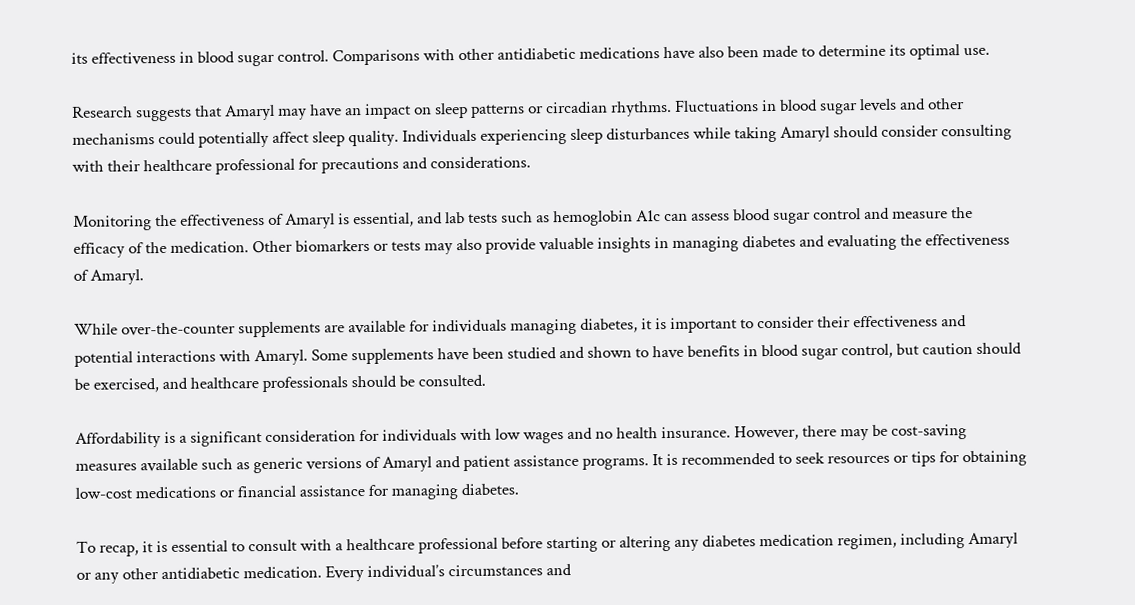its effectiveness in blood sugar control. Comparisons with other antidiabetic medications have also been made to determine its optimal use.

Research suggests that Amaryl may have an impact on sleep patterns or circadian rhythms. Fluctuations in blood sugar levels and other mechanisms could potentially affect sleep quality. Individuals experiencing sleep disturbances while taking Amaryl should consider consulting with their healthcare professional for precautions and considerations.

Monitoring the effectiveness of Amaryl is essential, and lab tests such as hemoglobin A1c can assess blood sugar control and measure the efficacy of the medication. Other biomarkers or tests may also provide valuable insights in managing diabetes and evaluating the effectiveness of Amaryl.

While over-the-counter supplements are available for individuals managing diabetes, it is important to consider their effectiveness and potential interactions with Amaryl. Some supplements have been studied and shown to have benefits in blood sugar control, but caution should be exercised, and healthcare professionals should be consulted.

Affordability is a significant consideration for individuals with low wages and no health insurance. However, there may be cost-saving measures available such as generic versions of Amaryl and patient assistance programs. It is recommended to seek resources or tips for obtaining low-cost medications or financial assistance for managing diabetes.

To recap, it is essential to consult with a healthcare professional before starting or altering any diabetes medication regimen, including Amaryl or any other antidiabetic medication. Every individual’s circumstances and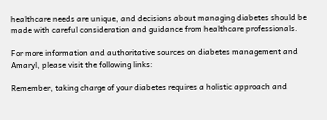healthcare needs are unique, and decisions about managing diabetes should be made with careful consideration and guidance from healthcare professionals.

For more information and authoritative sources on diabetes management and Amaryl, please visit the following links:

Remember, taking charge of your diabetes requires a holistic approach and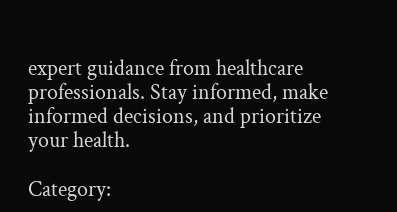expert guidance from healthcare professionals. Stay informed, make informed decisions, and prioritize your health.

Category: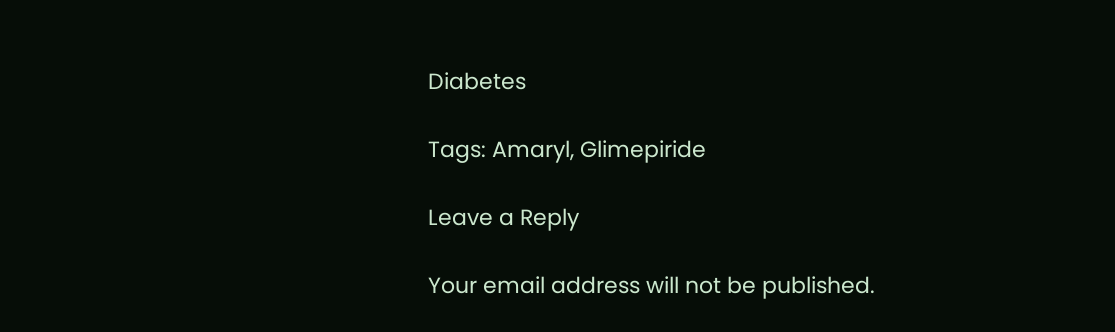Diabetes

Tags: Amaryl, Glimepiride

Leave a Reply

Your email address will not be published.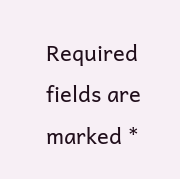Required fields are marked *